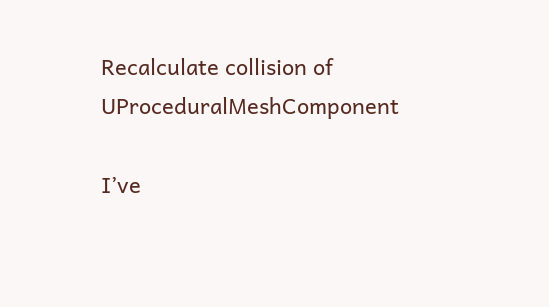Recalculate collision of UProceduralMeshComponent

I’ve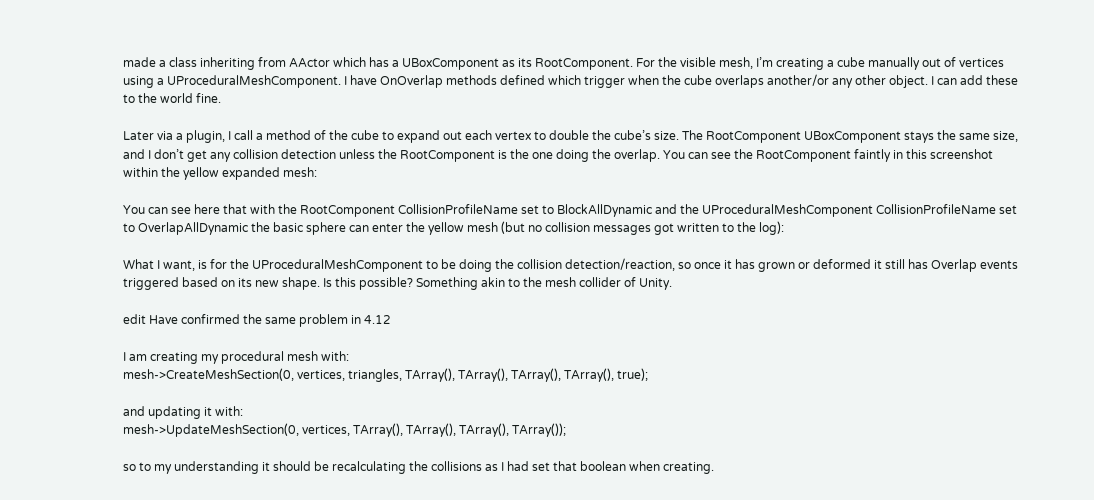made a class inheriting from AActor which has a UBoxComponent as its RootComponent. For the visible mesh, I’m creating a cube manually out of vertices using a UProceduralMeshComponent. I have OnOverlap methods defined which trigger when the cube overlaps another/or any other object. I can add these to the world fine.

Later via a plugin, I call a method of the cube to expand out each vertex to double the cube’s size. The RootComponent UBoxComponent stays the same size, and I don’t get any collision detection unless the RootComponent is the one doing the overlap. You can see the RootComponent faintly in this screenshot within the yellow expanded mesh:

You can see here that with the RootComponent CollisionProfileName set to BlockAllDynamic and the UProceduralMeshComponent CollisionProfileName set to OverlapAllDynamic the basic sphere can enter the yellow mesh (but no collision messages got written to the log):

What I want, is for the UProceduralMeshComponent to be doing the collision detection/reaction, so once it has grown or deformed it still has Overlap events triggered based on its new shape. Is this possible? Something akin to the mesh collider of Unity.

edit Have confirmed the same problem in 4.12

I am creating my procedural mesh with:
mesh->CreateMeshSection(0, vertices, triangles, TArray(), TArray(), TArray(), TArray(), true);

and updating it with:
mesh->UpdateMeshSection(0, vertices, TArray(), TArray(), TArray(), TArray());

so to my understanding it should be recalculating the collisions as I had set that boolean when creating.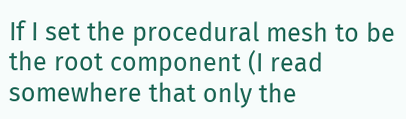If I set the procedural mesh to be the root component (I read somewhere that only the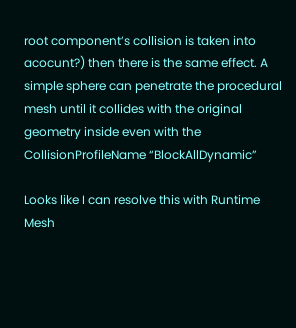root component’s collision is taken into acocunt?) then there is the same effect. A simple sphere can penetrate the procedural mesh until it collides with the original geometry inside even with the CollisionProfileName “BlockAllDynamic”

Looks like I can resolve this with Runtime Mesh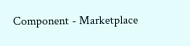Component - Marketplace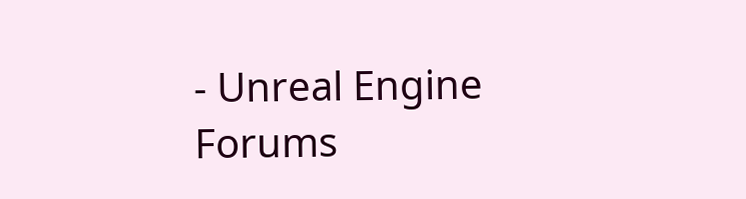- Unreal Engine Forums